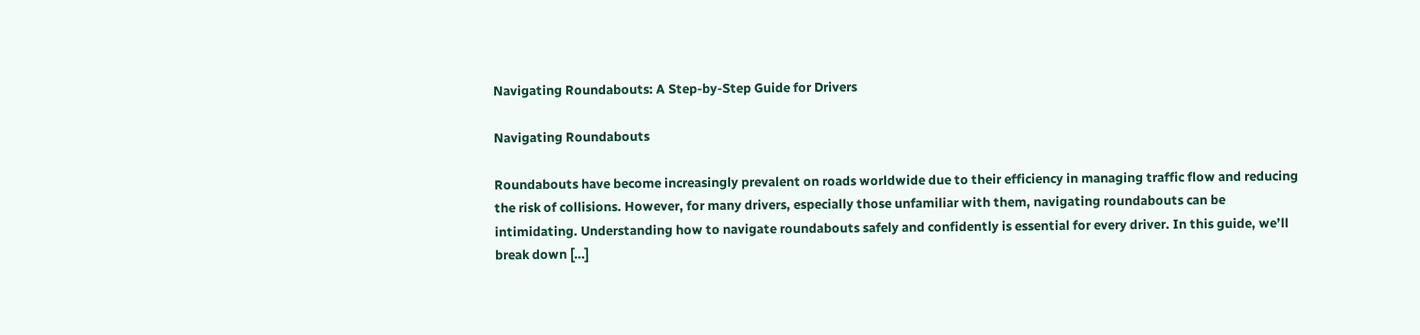Navigating Roundabouts: A Step-by-Step Guide for Drivers

Navigating Roundabouts

Roundabouts have become increasingly prevalent on roads worldwide due to their efficiency in managing traffic flow and reducing the risk of collisions. However, for many drivers, especially those unfamiliar with them, navigating roundabouts can be intimidating. Understanding how to navigate roundabouts safely and confidently is essential for every driver. In this guide, we’ll break down […]